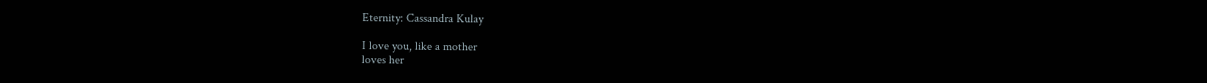Eternity: Cassandra Kulay

I love you, like a mother
loves her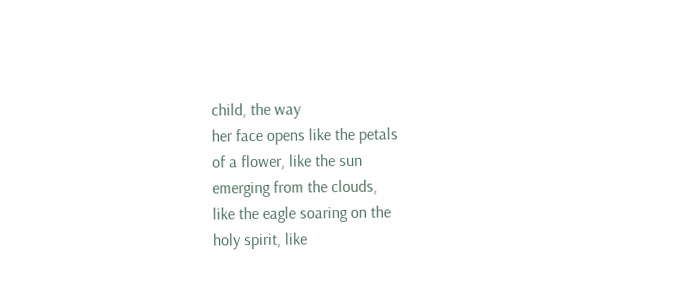child, the way
her face opens like the petals
of a flower, like the sun
emerging from the clouds,
like the eagle soaring on the
holy spirit, like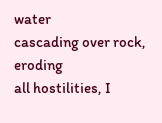water
cascading over rock, eroding
all hostilities, I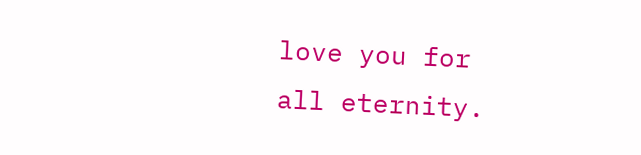love you for
all eternity.